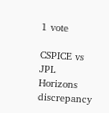1 vote

CSPICE vs JPL Horizons discrepancy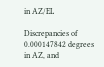in AZ/EL

Discrepancies of 0.000147842 degrees in AZ, and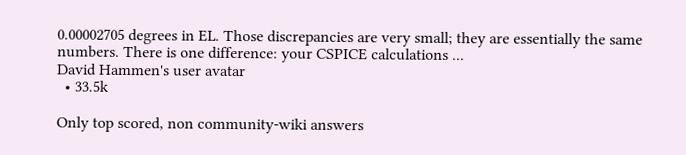0.00002705 degrees in EL. Those discrepancies are very small; they are essentially the same numbers. There is one difference: your CSPICE calculations ...
David Hammen's user avatar
  • 33.5k

Only top scored, non community-wiki answers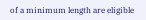of a minimum length are eligible